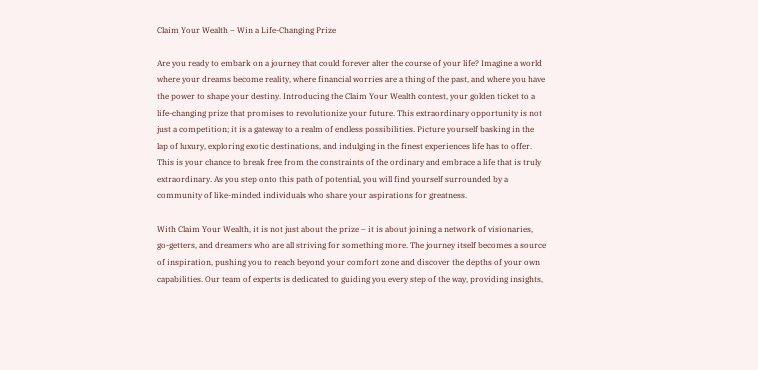Claim Your Wealth – Win a Life-Changing Prize

Are you ready to embark on a journey that could forever alter the course of your life? Imagine a world where your dreams become reality, where financial worries are a thing of the past, and where you have the power to shape your destiny. Introducing the Claim Your Wealth contest, your golden ticket to a life-changing prize that promises to revolutionize your future. This extraordinary opportunity is not just a competition; it is a gateway to a realm of endless possibilities. Picture yourself basking in the lap of luxury, exploring exotic destinations, and indulging in the finest experiences life has to offer. This is your chance to break free from the constraints of the ordinary and embrace a life that is truly extraordinary. As you step onto this path of potential, you will find yourself surrounded by a community of like-minded individuals who share your aspirations for greatness.

With Claim Your Wealth, it is not just about the prize – it is about joining a network of visionaries, go-getters, and dreamers who are all striving for something more. The journey itself becomes a source of inspiration, pushing you to reach beyond your comfort zone and discover the depths of your own capabilities. Our team of experts is dedicated to guiding you every step of the way, providing insights,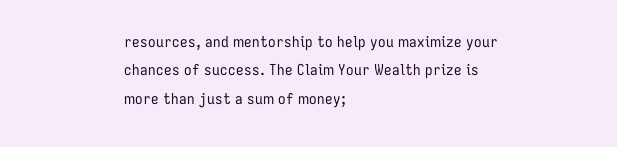resources, and mentorship to help you maximize your chances of success. The Claim Your Wealth prize is more than just a sum of money;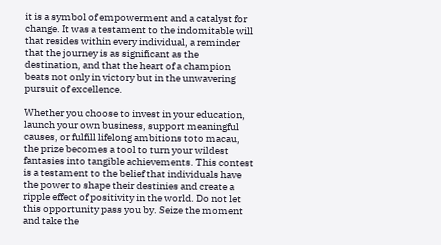it is a symbol of empowerment and a catalyst for change. It was a testament to the indomitable will that resides within every individual, a reminder that the journey is as significant as the destination, and that the heart of a champion beats not only in victory but in the unwavering pursuit of excellence.

Whether you choose to invest in your education, launch your own business, support meaningful causes, or fulfill lifelong ambitions toto macau, the prize becomes a tool to turn your wildest fantasies into tangible achievements. This contest is a testament to the belief that individuals have the power to shape their destinies and create a ripple effect of positivity in the world. Do not let this opportunity pass you by. Seize the moment and take the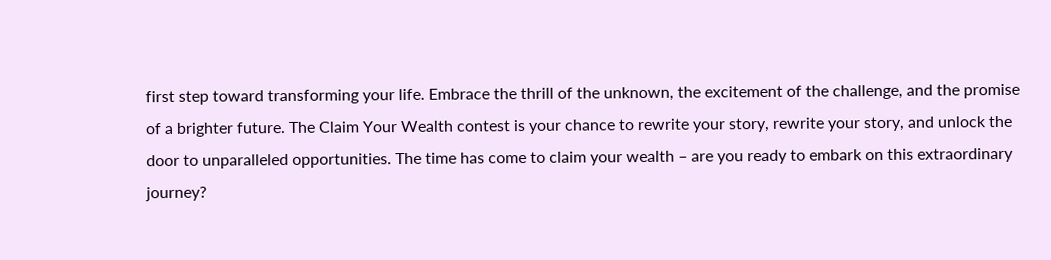first step toward transforming your life. Embrace the thrill of the unknown, the excitement of the challenge, and the promise of a brighter future. The Claim Your Wealth contest is your chance to rewrite your story, rewrite your story, and unlock the door to unparalleled opportunities. The time has come to claim your wealth – are you ready to embark on this extraordinary journey?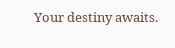Your destiny awaits.